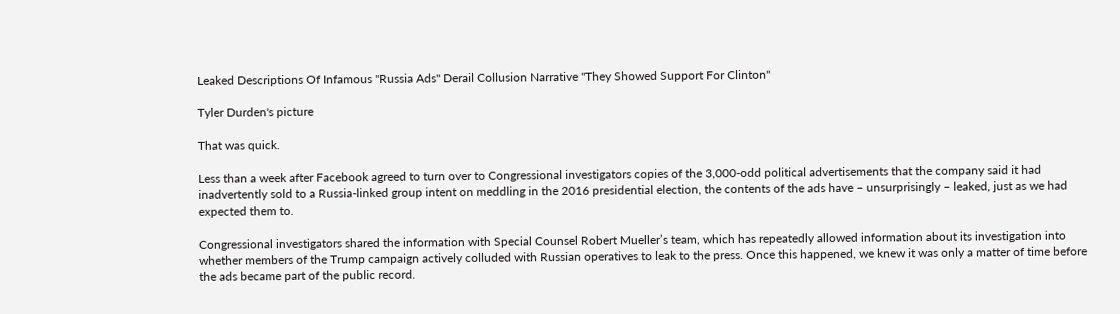Leaked Descriptions Of Infamous "Russia Ads" Derail Collusion Narrative "They Showed Support For Clinton"

Tyler Durden's picture

That was quick.

Less than a week after Facebook agreed to turn over to Congressional investigators copies of the 3,000-odd political advertisements that the company said it had inadvertently sold to a Russia-linked group intent on meddling in the 2016 presidential election, the contents of the ads have – unsurprisingly – leaked, just as we had expected them to.

Congressional investigators shared the information with Special Counsel Robert Mueller’s team, which has repeatedly allowed information about its investigation into whether members of the Trump campaign actively colluded with Russian operatives to leak to the press. Once this happened, we knew it was only a matter of time before the ads became part of the public record.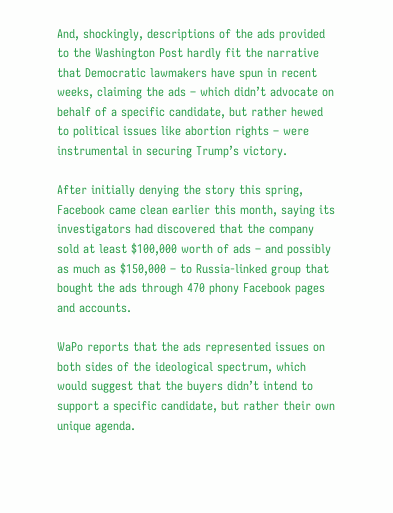And, shockingly, descriptions of the ads provided to the Washington Post hardly fit the narrative that Democratic lawmakers have spun in recent weeks, claiming the ads – which didn’t advocate on behalf of a specific candidate, but rather hewed to political issues like abortion rights – were instrumental in securing Trump’s victory.

After initially denying the story this spring, Facebook came clean earlier this month, saying its investigators had discovered that the company sold at least $100,000 worth of ads – and possibly as much as $150,000 – to Russia-linked group that bought the ads through 470 phony Facebook pages and accounts.

WaPo reports that the ads represented issues on both sides of the ideological spectrum, which would suggest that the buyers didn’t intend to support a specific candidate, but rather their own unique agenda.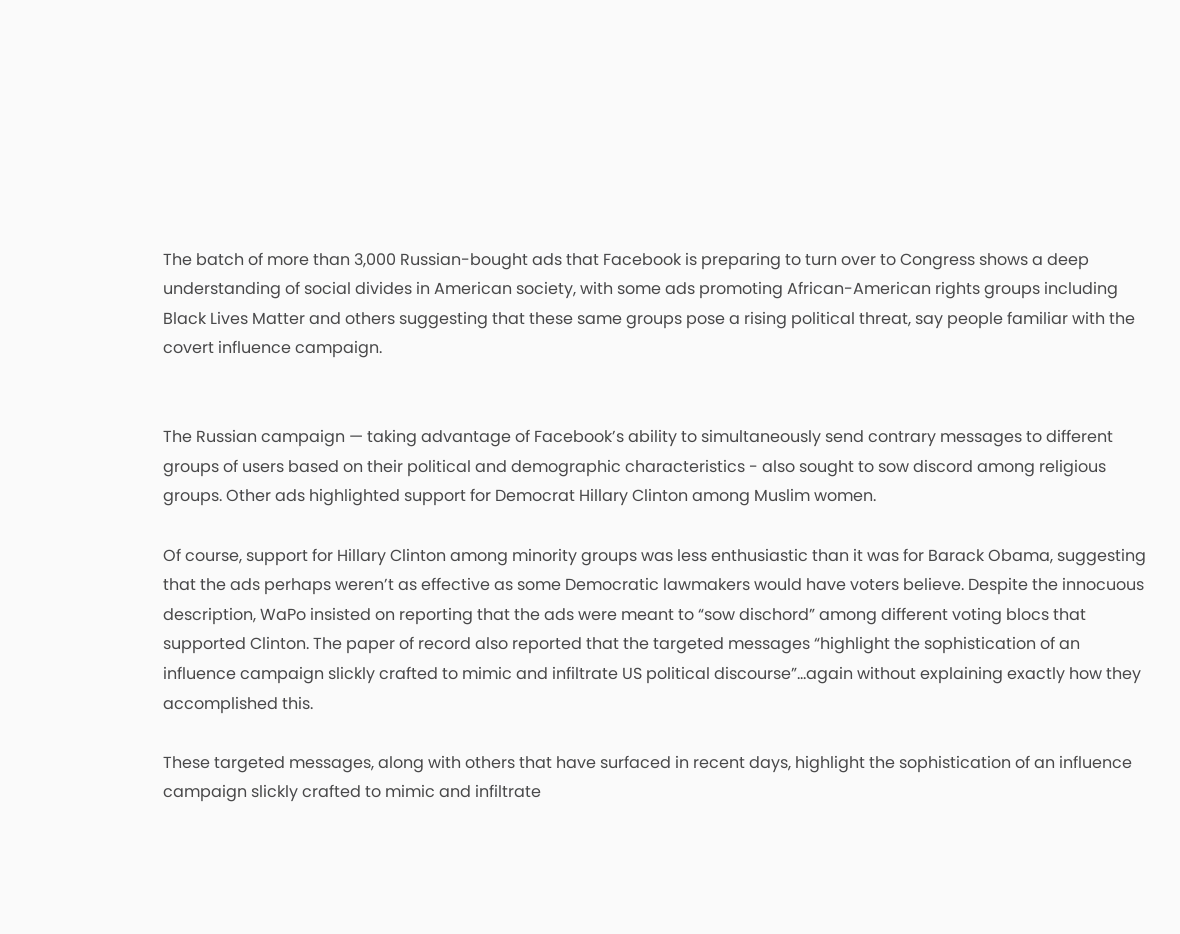The batch of more than 3,000 Russian-bought ads that Facebook is preparing to turn over to Congress shows a deep understanding of social divides in American society, with some ads promoting African-American rights groups including Black Lives Matter and others suggesting that these same groups pose a rising political threat, say people familiar with the covert influence campaign.


The Russian campaign — taking advantage of Facebook’s ability to simultaneously send contrary messages to different groups of users based on their political and demographic characteristics - also sought to sow discord among religious groups. Other ads highlighted support for Democrat Hillary Clinton among Muslim women.

Of course, support for Hillary Clinton among minority groups was less enthusiastic than it was for Barack Obama, suggesting that the ads perhaps weren’t as effective as some Democratic lawmakers would have voters believe. Despite the innocuous description, WaPo insisted on reporting that the ads were meant to “sow dischord” among different voting blocs that supported Clinton. The paper of record also reported that the targeted messages “highlight the sophistication of an influence campaign slickly crafted to mimic and infiltrate US political discourse”…again without explaining exactly how they accomplished this.

These targeted messages, along with others that have surfaced in recent days, highlight the sophistication of an influence campaign slickly crafted to mimic and infiltrate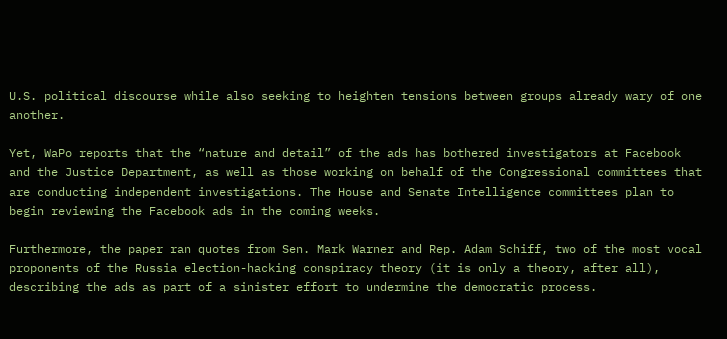U.S. political discourse while also seeking to heighten tensions between groups already wary of one another.

Yet, WaPo reports that the “nature and detail” of the ads has bothered investigators at Facebook and the Justice Department, as well as those working on behalf of the Congressional committees that are conducting independent investigations. The House and Senate Intelligence committees plan to begin reviewing the Facebook ads in the coming weeks.

Furthermore, the paper ran quotes from Sen. Mark Warner and Rep. Adam Schiff, two of the most vocal proponents of the Russia election-hacking conspiracy theory (it is only a theory, after all), describing the ads as part of a sinister effort to undermine the democratic process.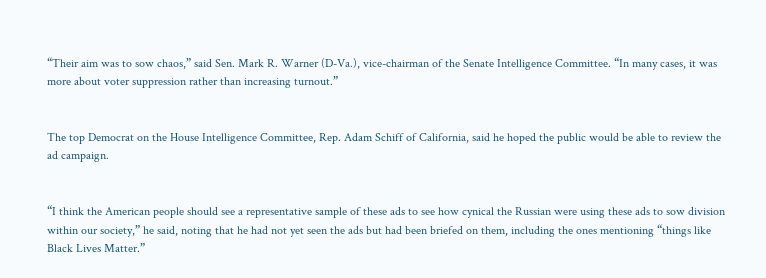“Their aim was to sow chaos,” said Sen. Mark R. Warner (D-Va.), vice-chairman of the Senate Intelligence Committee. “In many cases, it was more about voter suppression rather than increasing turnout.”


The top Democrat on the House Intelligence Committee, Rep. Adam Schiff of California, said he hoped the public would be able to review the ad campaign.


“I think the American people should see a representative sample of these ads to see how cynical the Russian were using these ads to sow division within our society,” he said, noting that he had not yet seen the ads but had been briefed on them, including the ones mentioning “things like Black Lives Matter.”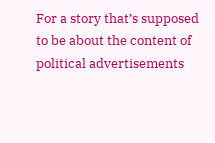For a story that’s supposed to be about the content of political advertisements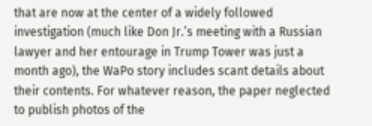that are now at the center of a widely followed investigation (much like Don Jr.’s meeting with a Russian lawyer and her entourage in Trump Tower was just a month ago), the WaPo story includes scant details about their contents. For whatever reason, the paper neglected to publish photos of the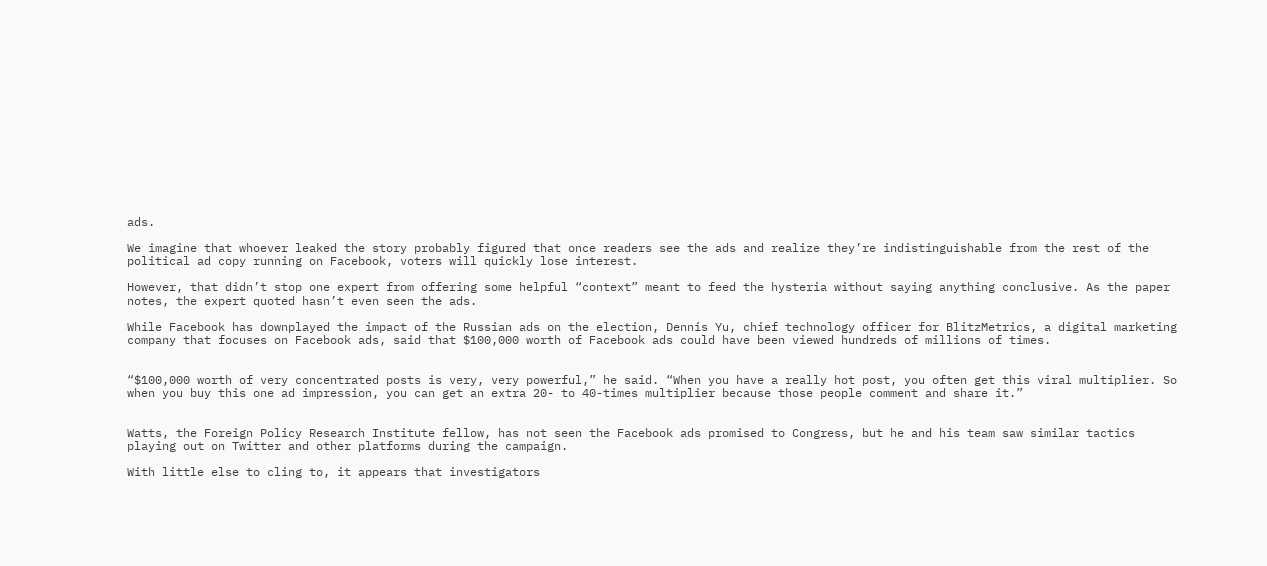ads.

We imagine that whoever leaked the story probably figured that once readers see the ads and realize they’re indistinguishable from the rest of the political ad copy running on Facebook, voters will quickly lose interest.

However, that didn’t stop one expert from offering some helpful “context” meant to feed the hysteria without saying anything conclusive. As the paper notes, the expert quoted hasn’t even seen the ads.

While Facebook has downplayed the impact of the Russian ads on the election, Dennis Yu, chief technology officer for BlitzMetrics, a digital marketing company that focuses on Facebook ads, said that $100,000 worth of Facebook ads could have been viewed hundreds of millions of times.


“$100,000 worth of very concentrated posts is very, very powerful,” he said. “When you have a really hot post, you often get this viral multiplier. So when you buy this one ad impression, you can get an extra 20- to 40-times multiplier because those people comment and share it.”


Watts, the Foreign Policy Research Institute fellow, has not seen the Facebook ads promised to Congress, but he and his team saw similar tactics playing out on Twitter and other platforms during the campaign.

With little else to cling to, it appears that investigators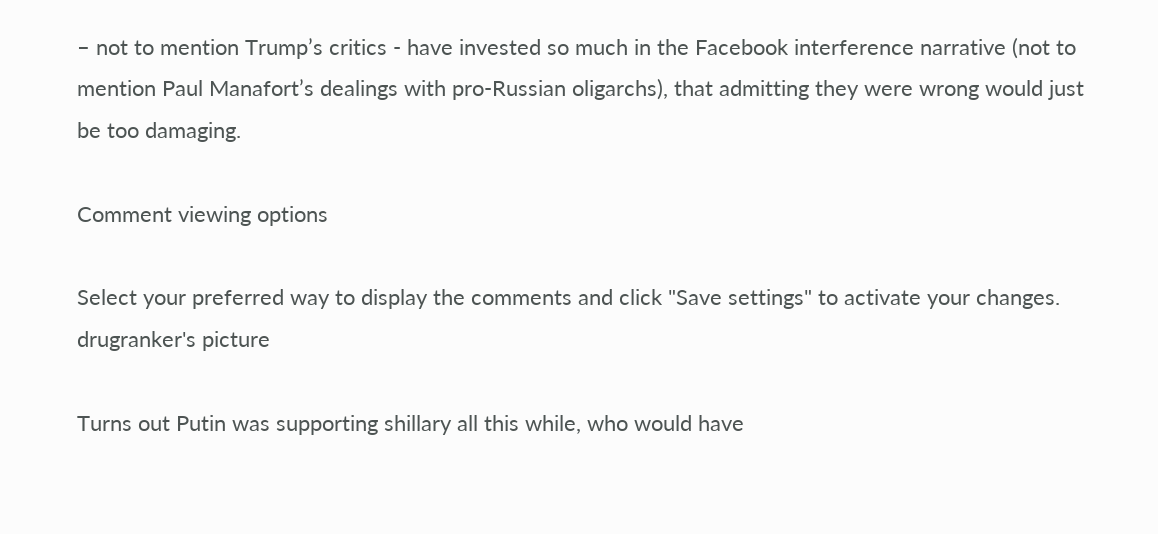– not to mention Trump’s critics - have invested so much in the Facebook interference narrative (not to mention Paul Manafort’s dealings with pro-Russian oligarchs), that admitting they were wrong would just be too damaging.

Comment viewing options

Select your preferred way to display the comments and click "Save settings" to activate your changes.
drugranker's picture

Turns out Putin was supporting shillary all this while, who would have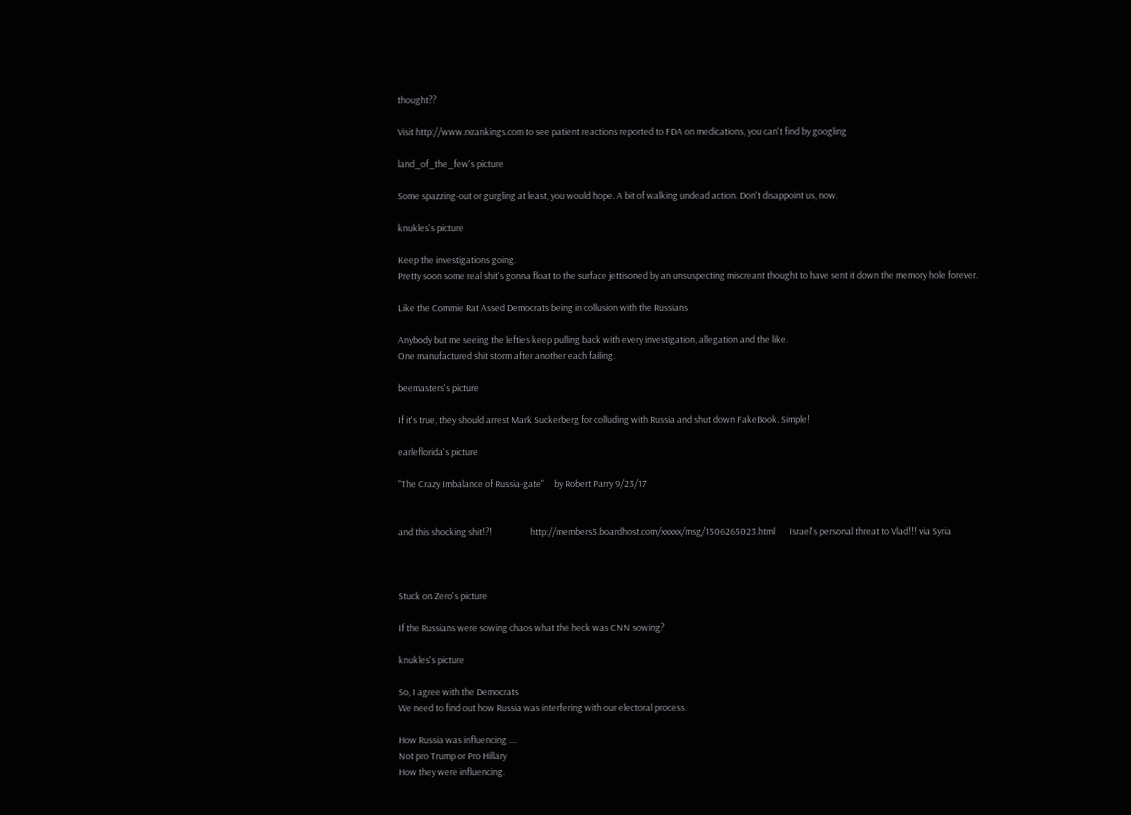thought??

Visit http://www.rxrankings.com to see patient reactions reported to FDA on medications, you can't find by googling

land_of_the_few's picture

Some spazzing-out or gurgling at least, you would hope. A bit of walking undead action. Don't disappoint us, now.

knukles's picture

Keep the investigations going.
Pretty soon some real shit's gonna float to the surface jettisoned by an unsuspecting miscreant thought to have sent it down the memory hole forever.

Like the Commie Rat Assed Democrats being in collusion with the Russians

Anybody but me seeing the lefties keep pulling back with every investigation, allegation and the like.
One manufactured shit storm after another each failing.

beemasters's picture

If it's true, they should arrest Mark Suckerberg for colluding with Russia and shut down FakeBook. Simple!

earleflorida's picture

"The Crazy Imbalance of Russia-gate"     by Robert Parry 9/23/17


and this shocking shit!?!                   http://members5.boardhost.com/xxxxx/msg/1506265023.html       Israel's personal threat to Vlad!!! via Syria



Stuck on Zero's picture

If the Russians were sowing chaos what the heck was CNN sowing?

knukles's picture

So, I agree with the Democrats
We need to find out how Russia was interfering with our electoral process.

How Russia was influencing ....
Not pro Trump or Pro Hillary
How they were influencing.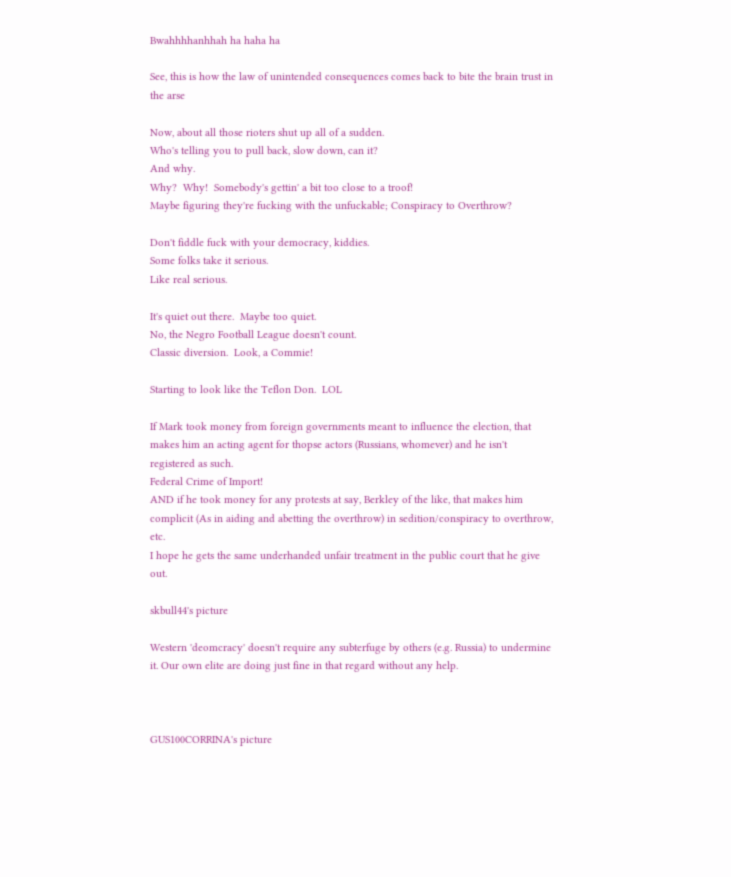Bwahhhhanhhah ha haha ha

See, this is how the law of unintended consequences comes back to bite the brain trust in the arse

Now, about all those rioters shut up all of a sudden.
Who's telling you to pull back, slow down, can it?
And why.
Why?  Why!  Somebody's gettin' a bit too close to a troof!
Maybe figuring they're fucking with the unfuckable; Conspiracy to Overthrow?

Don't fiddle fuck with your democracy, kiddies.
Some folks take it serious.
Like real serious.

It's quiet out there.  Maybe too quiet.
No, the Negro Football League doesn't count.
Classic diversion.  Look, a Commie!

Starting to look like the Teflon Don.  LOL

If Mark took money from foreign governments meant to influence the election, that makes him an acting agent for thopse actors (Russians, whomever) and he isn't registered as such.
Federal Crime of Import!
AND if he took money for any protests at say, Berkley of the like, that makes him complicit (As in aiding and abetting the overthrow) in sedition/conspiracy to overthrow, etc.
I hope he gets the same underhanded unfair treatment in the public court that he give out.

skbull44's picture

Western 'deomcracy' doesn't require any subterfuge by others (e.g. Russia) to undermine it. Our own elite are doing just fine in that regard without any help.



GUS100CORRINA's picture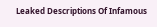Leaked Descriptions Of Infamous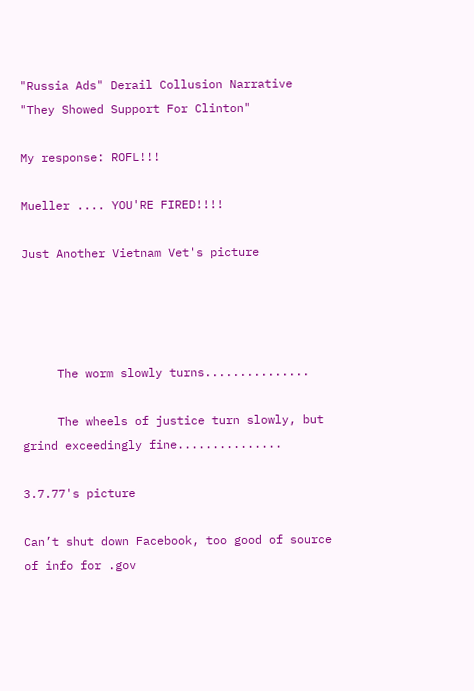"Russia Ads" Derail Collusion Narrative "They Showed Support For Clinton"

My response: ROFL!!!

Mueller .... YOU'RE FIRED!!!!

Just Another Vietnam Vet's picture




     The worm slowly turns...............

     The wheels of justice turn slowly, but grind exceedingly fine...............

3.7.77's picture

Can’t shut down Facebook, too good of source of info for .gov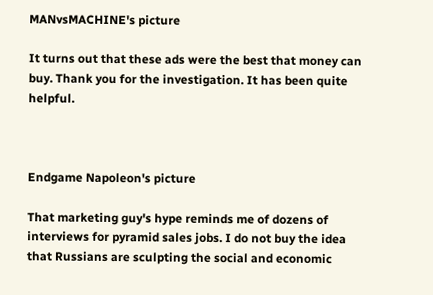MANvsMACHINE's picture

It turns out that these ads were the best that money can buy. Thank you for the investigation. It has been quite helpful.



Endgame Napoleon's picture

That marketing guy's hype reminds me of dozens of interviews for pyramid sales jobs. I do not buy the idea that Russians are sculpting the social and economic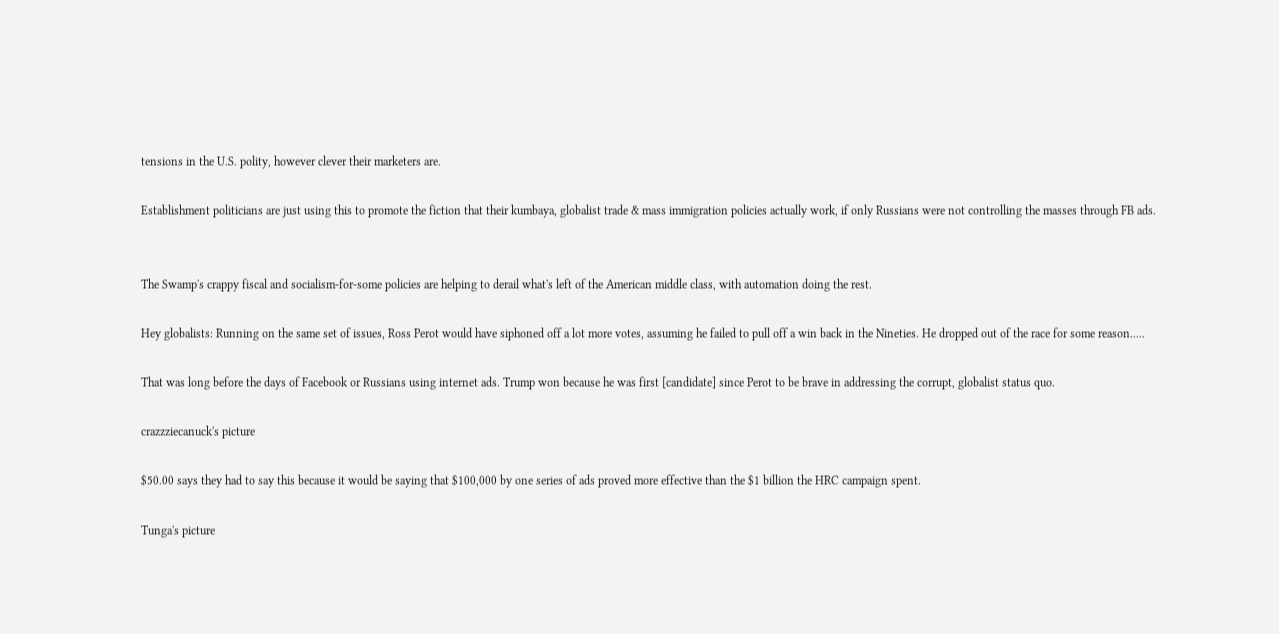tensions in the U.S. polity, however clever their marketers are.

Establishment politicians are just using this to promote the fiction that their kumbaya, globalist trade & mass immigration policies actually work, if only Russians were not controlling the masses through FB ads.


The Swamp's crappy fiscal and socialism-for-some policies are helping to derail what's left of the American middle class, with automation doing the rest.

Hey globalists: Running on the same set of issues, Ross Perot would have siphoned off a lot more votes, assuming he failed to pull off a win back in the Nineties. He dropped out of the race for some reason.....

That was long before the days of Facebook or Russians using internet ads. Trump won because he was first [candidate] since Perot to be brave in addressing the corrupt, globalist status quo.

crazzziecanuck's picture

$50.00 says they had to say this because it would be saying that $100,000 by one series of ads proved more effective than the $1 billion the HRC campaign spent.

Tunga's picture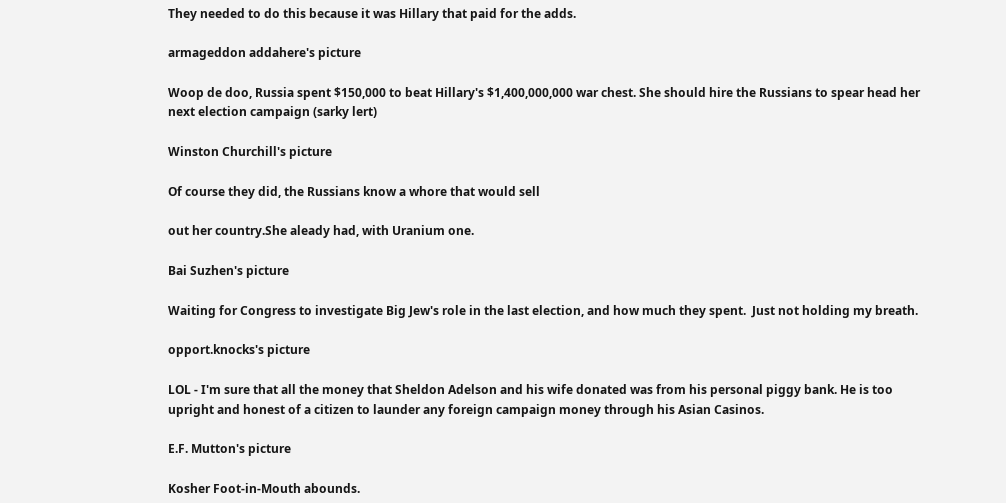They needed to do this because it was Hillary that paid for the adds.

armageddon addahere's picture

Woop de doo, Russia spent $150,000 to beat Hillary's $1,400,000,000 war chest. She should hire the Russians to spear head her next election campaign (sarky lert)

Winston Churchill's picture

Of course they did, the Russians know a whore that would sell

out her country.She aleady had, with Uranium one.

Bai Suzhen's picture

Waiting for Congress to investigate Big Jew's role in the last election, and how much they spent.  Just not holding my breath.

opport.knocks's picture

LOL - I'm sure that all the money that Sheldon Adelson and his wife donated was from his personal piggy bank. He is too upright and honest of a citizen to launder any foreign campaign money through his Asian Casinos.

E.F. Mutton's picture

Kosher Foot-in-Mouth abounds.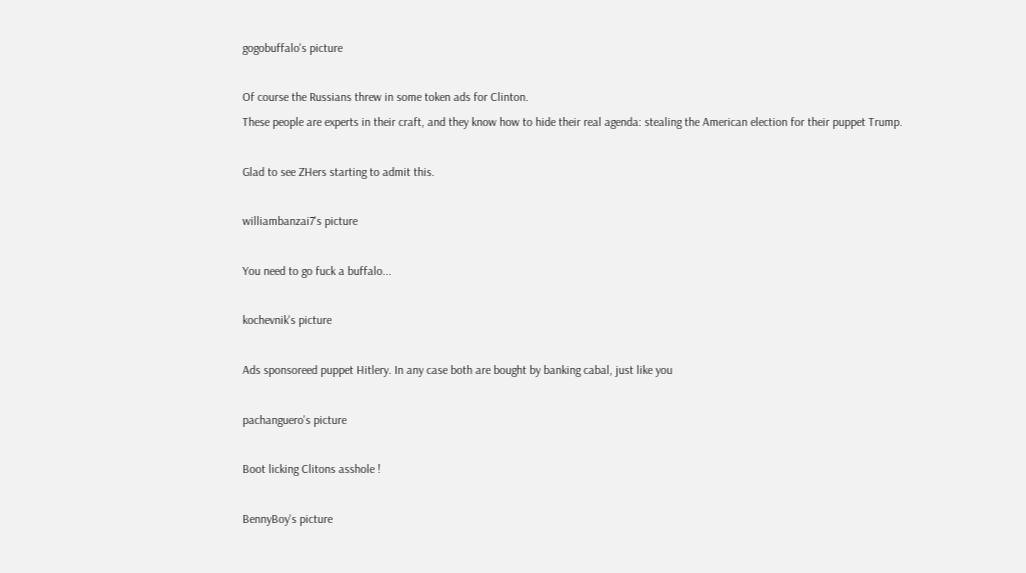gogobuffalo's picture

Of course the Russians threw in some token ads for Clinton.
These people are experts in their craft, and they know how to hide their real agenda: stealing the American election for their puppet Trump.

Glad to see ZHers starting to admit this.

williambanzai7's picture

You need to go fuck a buffalo...

kochevnik's picture

Ads sponsoreed puppet Hitlery. In any case both are bought by banking cabal, just like you

pachanguero's picture

Boot licking Clitons asshole !

BennyBoy's picture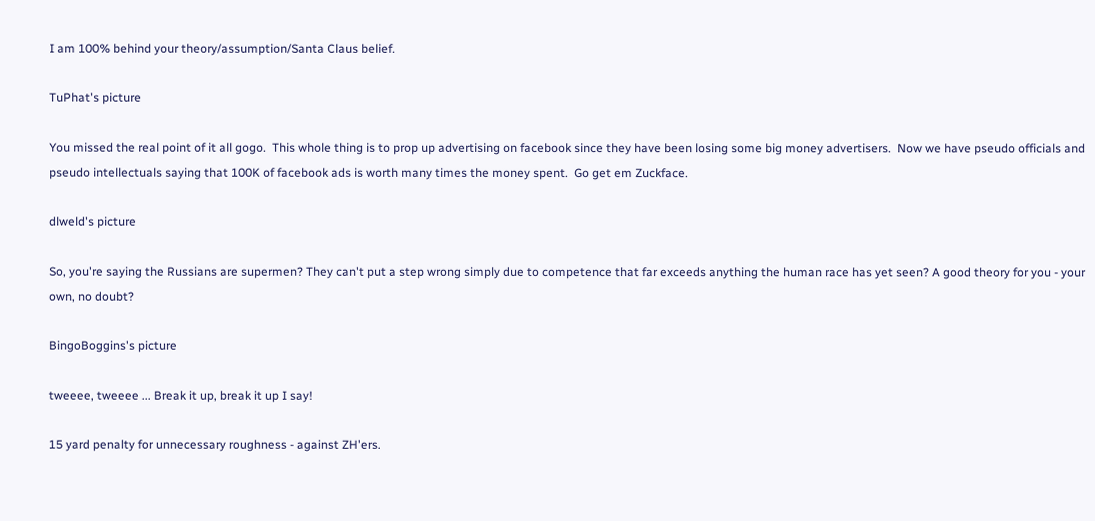I am 100% behind your theory/assumption/Santa Claus belief.

TuPhat's picture

You missed the real point of it all gogo.  This whole thing is to prop up advertising on facebook since they have been losing some big money advertisers.  Now we have pseudo officials and pseudo intellectuals saying that 100K of facebook ads is worth many times the money spent.  Go get em Zuckface.

dlweld's picture

So, you're saying the Russians are supermen? They can't put a step wrong simply due to competence that far exceeds anything the human race has yet seen? A good theory for you - your own, no doubt?

BingoBoggins's picture

tweeee, tweeee ... Break it up, break it up I say!

15 yard penalty for unnecessary roughness - against ZH'ers.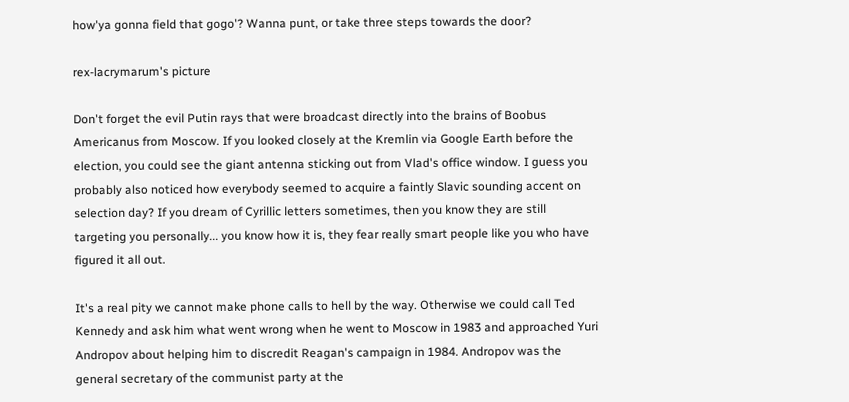how'ya gonna field that gogo'? Wanna punt, or take three steps towards the door?

rex-lacrymarum's picture

Don't forget the evil Putin rays that were broadcast directly into the brains of Boobus Americanus from Moscow. If you looked closely at the Kremlin via Google Earth before the election, you could see the giant antenna sticking out from Vlad's office window. I guess you probably also noticed how everybody seemed to acquire a faintly Slavic sounding accent on selection day? If you dream of Cyrillic letters sometimes, then you know they are still targeting you personally... you know how it is, they fear really smart people like you who have figured it all out.

It's a real pity we cannot make phone calls to hell by the way. Otherwise we could call Ted Kennedy and ask him what went wrong when he went to Moscow in 1983 and approached Yuri Andropov about helping him to discredit Reagan's campaign in 1984. Andropov was the general secretary of the communist party at the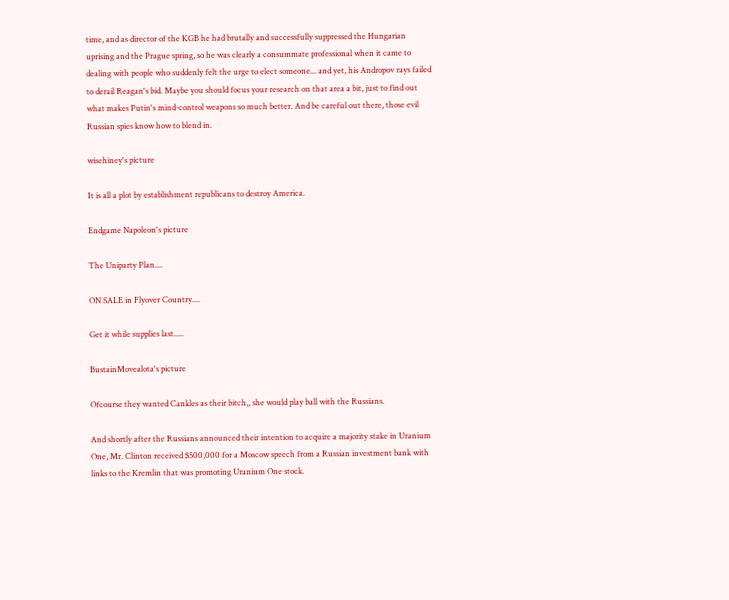time, and as director of the KGB he had brutally and successfully suppressed the Hungarian uprising and the Prague spring, so he was clearly a consummate professional when it came to dealing with people who suddenly felt the urge to elect someone... and yet, his Andropov rays failed to derail Reagan's bid. Maybe you should focus your research on that area a bit, just to find out what makes Putin's mind-control weapons so much better. And be careful out there, those evil Russian spies know how to blend in.

wisehiney's picture

It is all a plot by establishment republicans to destroy America.

Endgame Napoleon's picture

The Uniparty Plan....

ON SALE in Flyover Country....

Get it while supplies last.....

BustainMovealota's picture

Ofcourse they wanted Cankles as their bitch,, she would play ball with the Russians.

And shortly after the Russians announced their intention to acquire a majority stake in Uranium One, Mr. Clinton received $500,000 for a Moscow speech from a Russian investment bank with links to the Kremlin that was promoting Uranium One stock.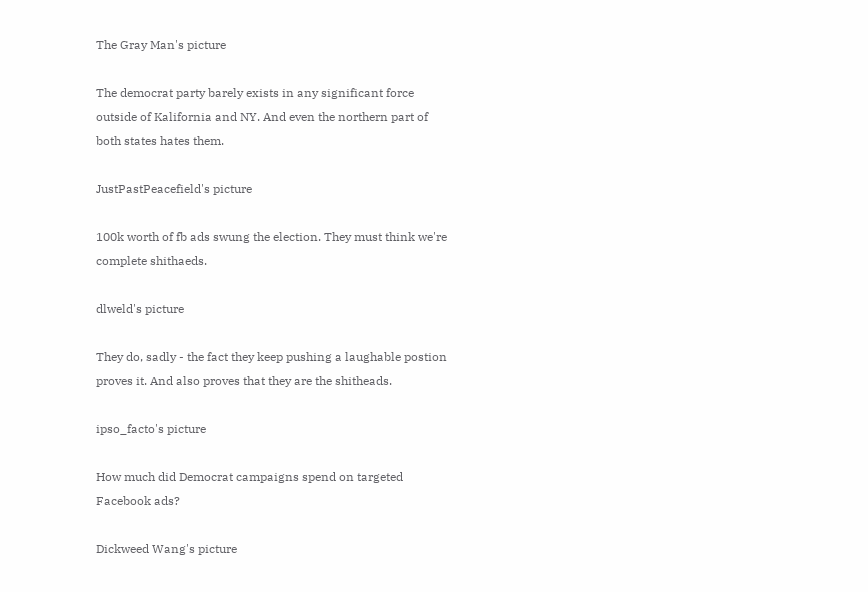The Gray Man's picture

The democrat party barely exists in any significant force outside of Kalifornia and NY. And even the northern part of both states hates them.

JustPastPeacefield's picture

100k worth of fb ads swung the election. They must think we're complete shithaeds.

dlweld's picture

They do, sadly - the fact they keep pushing a laughable postion proves it. And also proves that they are the shitheads.

ipso_facto's picture

How much did Democrat campaigns spend on targeted Facebook ads?

Dickweed Wang's picture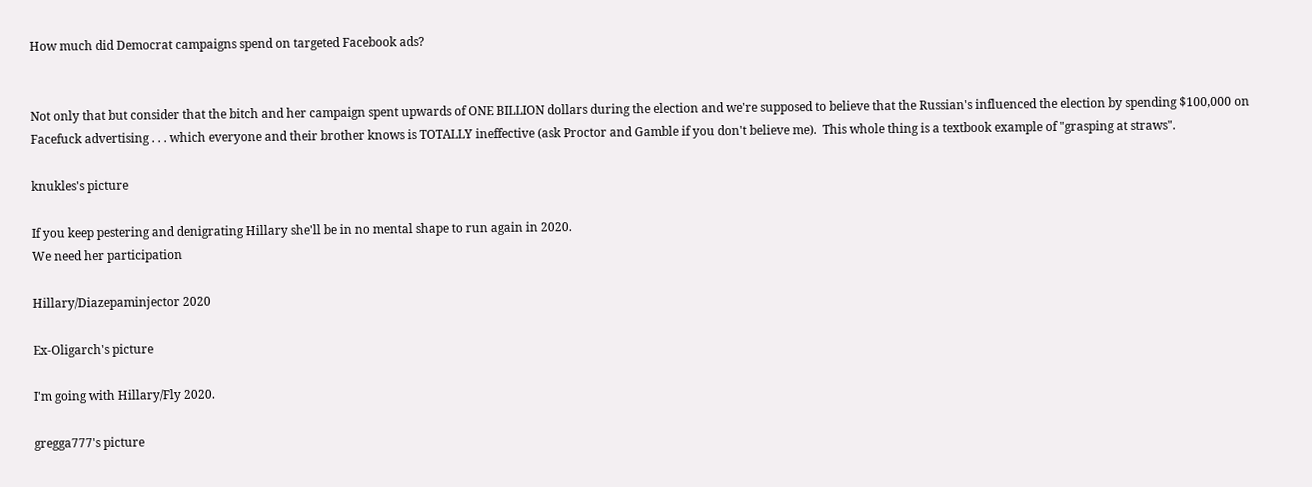How much did Democrat campaigns spend on targeted Facebook ads?


Not only that but consider that the bitch and her campaign spent upwards of ONE BILLION dollars during the election and we're supposed to believe that the Russian's influenced the election by spending $100,000 on Facefuck advertising . . . which everyone and their brother knows is TOTALLY ineffective (ask Proctor and Gamble if you don't believe me).  This whole thing is a textbook example of "grasping at straws".

knukles's picture

If you keep pestering and denigrating Hillary she'll be in no mental shape to run again in 2020.
We need her participation

Hillary/Diazepaminjector 2020

Ex-Oligarch's picture

I'm going with Hillary/Fly 2020.

gregga777's picture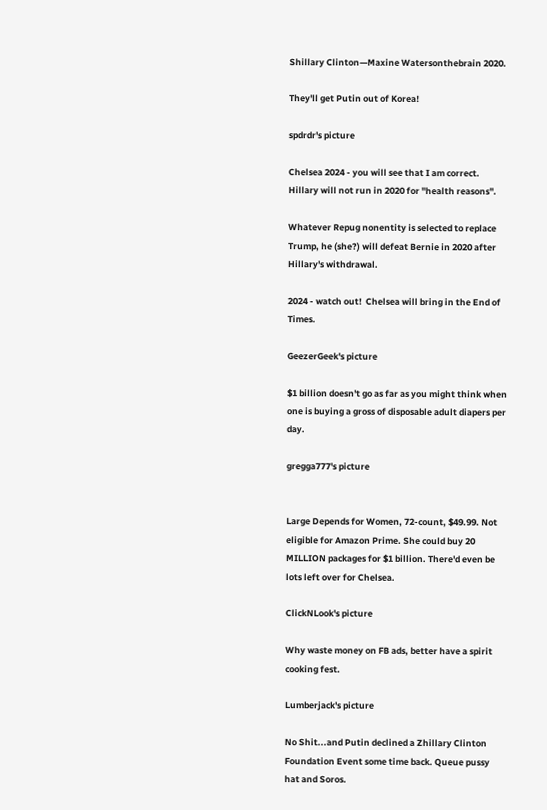Shillary Clinton—Maxine Watersonthebrain 2020.

They'll get Putin out of Korea!

spdrdr's picture

Chelsea 2024 - you will see that I am correct.  Hillary will not run in 2020 for "health reasons".

Whatever Repug nonentity is selected to replace Trump, he (she?) will defeat Bernie in 2020 after Hillary's withdrawal.

2024 - watch out!  Chelsea will bring in the End of Times.

GeezerGeek's picture

$1 billion doesn't go as far as you might think when one is buying a gross of disposable adult diapers per day.

gregga777's picture


Large Depends for Women, 72-count, $49.99. Not eligible for Amazon Prime. She could buy 20 MILLION packages for $1 billion. There'd even be lots left over for Chelsea.

ClickNLook's picture

Why waste money on FB ads, better have a spirit cooking fest.

Lumberjack's picture

No Shit...and Putin declined a Zhillary Clinton Foundation Event some time back. Queue pussy hat and Soros.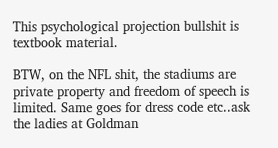This psychological projection bullshit is textbook material.

BTW, on the NFL shit, the stadiums are private property and freedom of speech is limited. Same goes for dress code etc..ask the ladies at Goldman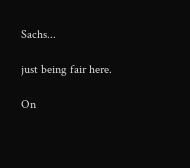Sachs...

just being fair here.

On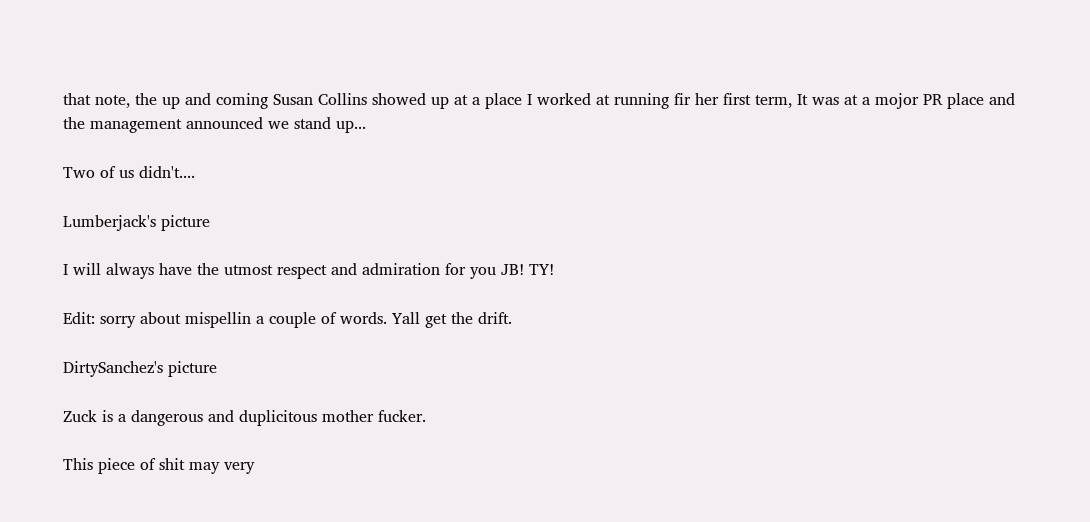that note, the up and coming Susan Collins showed up at a place I worked at running fir her first term, It was at a mojor PR place and the management announced we stand up...

Two of us didn't....

Lumberjack's picture

I will always have the utmost respect and admiration for you JB! TY!

Edit: sorry about mispellin a couple of words. Yall get the drift.

DirtySanchez's picture

Zuck is a dangerous and duplicitous mother fucker.

This piece of shit may very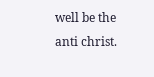well be the anti christ.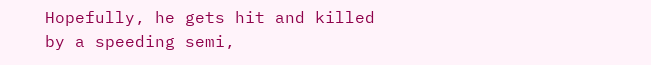Hopefully, he gets hit and killed by a speeding semi,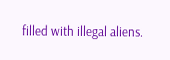filled with illegal aliens.